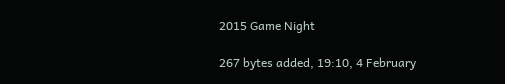2015 Game Night

267 bytes added, 19:10, 4 February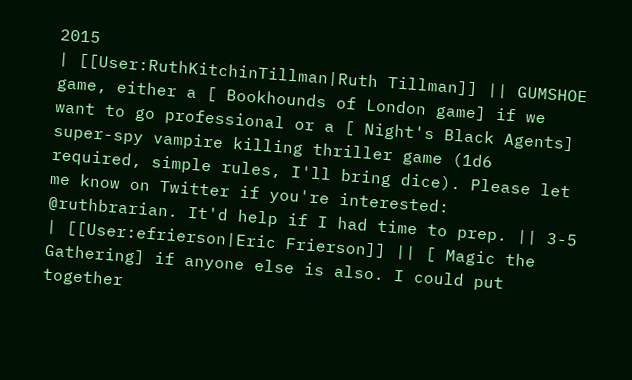2015
| [[User:RuthKitchinTillman|Ruth Tillman]] || GUMSHOE game, either a [ Bookhounds of London game] if we want to go professional or a [ Night's Black Agents] super-spy vampire killing thriller game (1d6 required, simple rules, I'll bring dice). Please let me know on Twitter if you're interested: @ruthbrarian. It'd help if I had time to prep. || 3-5
| [[User:efrierson|Eric Frierson]] || [ Magic the Gathering] if anyone else is also. I could put together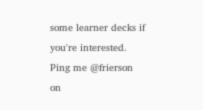some learner decks if you're interested. Ping me @frierson on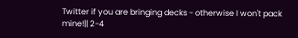Twitter if you are bringing decks - otherwise I won't pack mine!|| 2-4